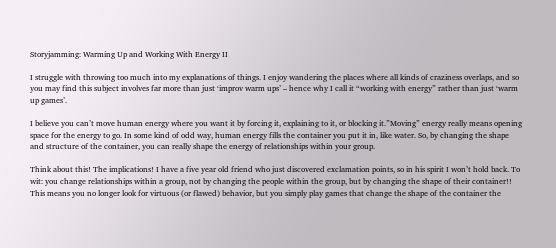Storyjamming: Warming Up and Working With Energy II

I struggle with throwing too much into my explanations of things. I enjoy wandering the places where all kinds of craziness overlaps, and so you may find this subject involves far more than just ‘improv warm ups’ – hence why I call it “working with energy” rather than just ‘warm up games’.

I believe you can’t move human energy where you want it by forcing it, explaining to it, or blocking it.”Moving” energy really means opening space for the energy to go. In some kind of odd way, human energy fills the container you put it in, like water. So, by changing the shape  and structure of the container, you can really shape the energy of relationships within your group.

Think about this! The implications! I have a five year old friend who just discovered exclamation points, so in his spirit I won’t hold back. To wit: you change relationships within a group, not by changing the people within the group, but by changing the shape of their container!! This means you no longer look for virtuous (or flawed) behavior, but you simply play games that change the shape of the container the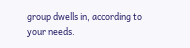group dwells in, according to your needs.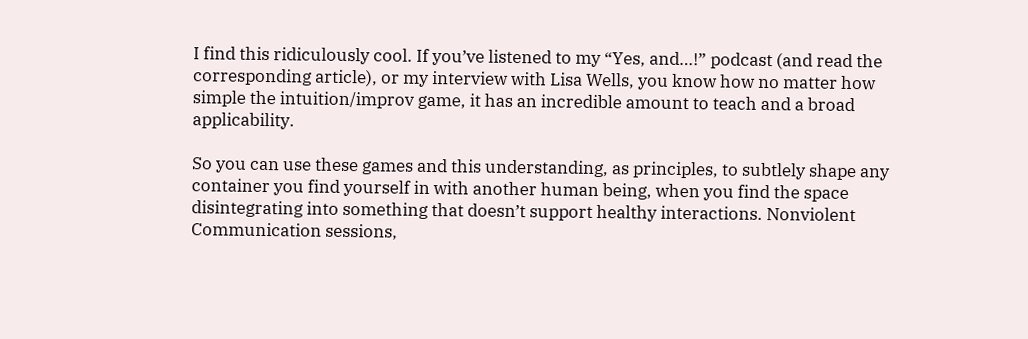I find this ridiculously cool. If you’ve listened to my “Yes, and…!” podcast (and read the corresponding article), or my interview with Lisa Wells, you know how no matter how simple the intuition/improv game, it has an incredible amount to teach and a broad applicability.

So you can use these games and this understanding, as principles, to subtlely shape any container you find yourself in with another human being, when you find the space disintegrating into something that doesn’t support healthy interactions. Nonviolent Communication sessions,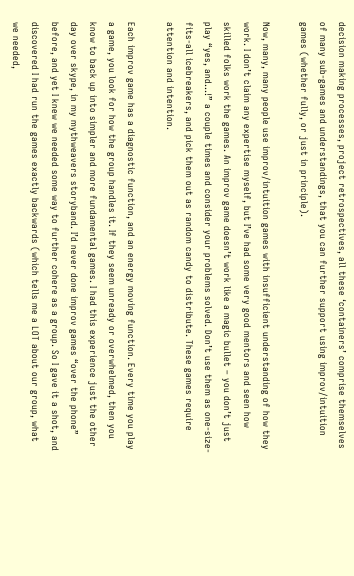decision making processes, project retrospectives, all these ‘containers’ comprise themselves of many sub-games and understandings, that you can further support using improv/intuition games (whether fully, or just in principle).

Now, many, many people use improv/intuition games with insufficient understanding of how they work. I don’t claim any expertise myself, but I’ve had some very good mentors and seen how skilled folks work the games. An improv game doesn’t work like a magic bullet – you don’t just play “yes, and…!” a couple times and consider your problems solved. Don’t use them as one-size-fits-all icebreakers, and pick them out as random candy to distribute. These games require attention and intention.

Each improv game has a diagnostic function, and an energy moving function. Every time you play a game, you look for how the group handles it. If they seem unready or overwhelmed, then you know to back up into simpler and more fundamental games. I had this experience just the other day over skype, in my mythweavers storyband. I’d never done improv games “over the phone” before, and yet I knew we needed some way to further cohere as a group. So I gave it a shot, and discovered I had run the games exactly backwards (which tells me a LOT about our group, what we needed,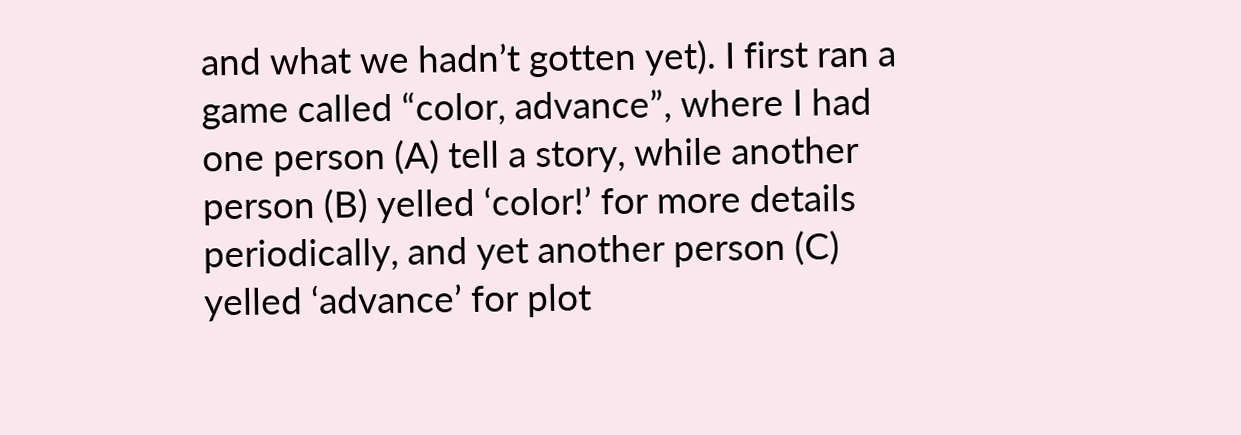and what we hadn’t gotten yet). I first ran a game called “color, advance”, where I had one person (A) tell a story, while another person (B) yelled ‘color!’ for more details periodically, and yet another person (C) yelled ‘advance’ for plot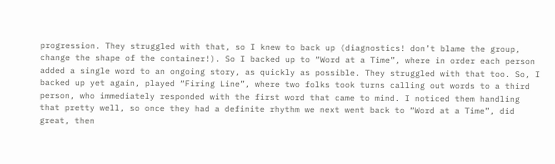progression. They struggled with that, so I knew to back up (diagnostics! don’t blame the group, change the shape of the container!). So I backed up to “Word at a Time”, where in order each person added a single word to an ongoing story, as quickly as possible. They struggled with that too. So, I backed up yet again, played “Firing Line”, where two folks took turns calling out words to a third person, who immediately responded with the first word that came to mind. I noticed them handling that pretty well, so once they had a definite rhythm we next went back to “Word at a Time”, did great, then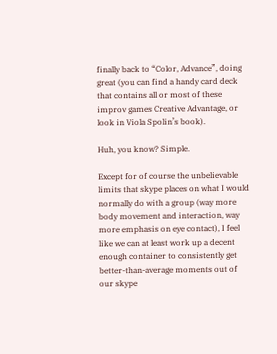finally back to “Color, Advance”, doing great (you can find a handy card deck that contains all or most of these improv games Creative Advantage, or look in Viola Spolin’s book).

Huh, you know? Simple.

Except for of course the unbelievable limits that skype places on what I would normally do with a group (way more body movement and interaction, way more emphasis on eye contact), I feel like we can at least work up a decent enough container to consistently get better-than-average moments out of our skype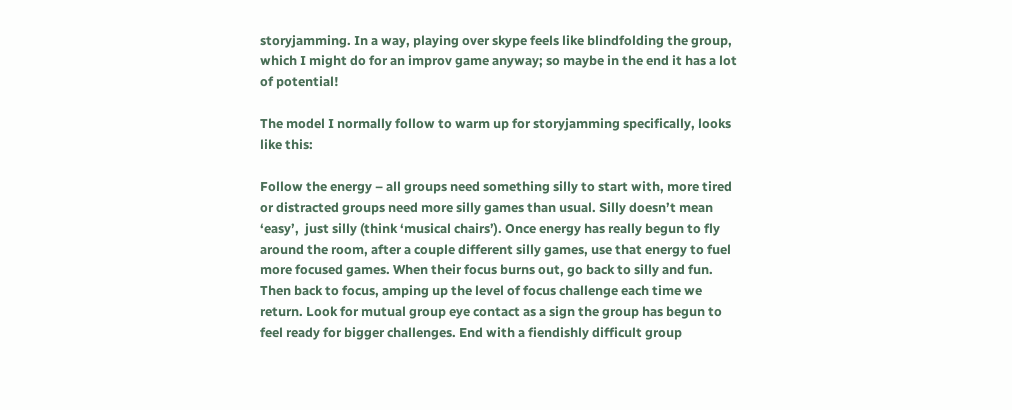storyjamming. In a way, playing over skype feels like blindfolding the group, which I might do for an improv game anyway; so maybe in the end it has a lot of potential!

The model I normally follow to warm up for storyjamming specifically, looks like this:

Follow the energy – all groups need something silly to start with, more tired or distracted groups need more silly games than usual. Silly doesn’t mean ‘easy’,  just silly (think ‘musical chairs’). Once energy has really begun to fly around the room, after a couple different silly games, use that energy to fuel more focused games. When their focus burns out, go back to silly and fun. Then back to focus, amping up the level of focus challenge each time we return. Look for mutual group eye contact as a sign the group has begun to feel ready for bigger challenges. End with a fiendishly difficult group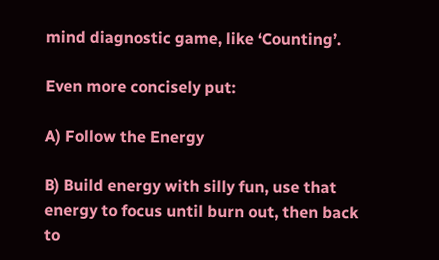mind diagnostic game, like ‘Counting’.

Even more concisely put:

A) Follow the Energy

B) Build energy with silly fun, use that energy to focus until burn out, then back to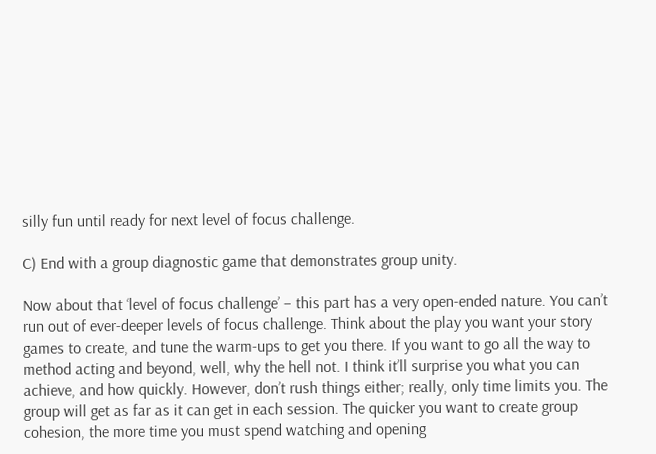silly fun until ready for next level of focus challenge.

C) End with a group diagnostic game that demonstrates group unity.

Now about that ‘level of focus challenge’ – this part has a very open-ended nature. You can’t run out of ever-deeper levels of focus challenge. Think about the play you want your story games to create, and tune the warm-ups to get you there. If you want to go all the way to method acting and beyond, well, why the hell not. I think it’ll surprise you what you can achieve, and how quickly. However, don’t rush things either; really, only time limits you. The group will get as far as it can get in each session. The quicker you want to create group cohesion, the more time you must spend watching and opening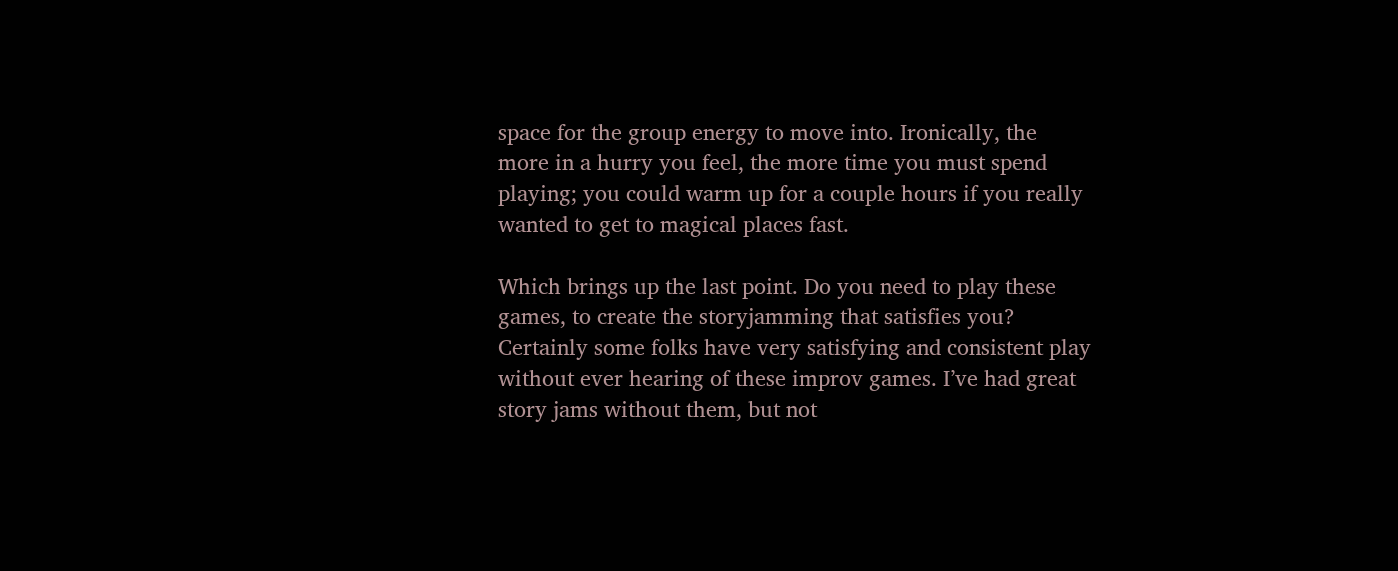space for the group energy to move into. Ironically, the more in a hurry you feel, the more time you must spend playing; you could warm up for a couple hours if you really wanted to get to magical places fast.

Which brings up the last point. Do you need to play these games, to create the storyjamming that satisfies you? Certainly some folks have very satisfying and consistent play without ever hearing of these improv games. I’ve had great story jams without them, but not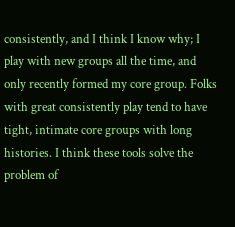consistently, and I think I know why; I play with new groups all the time, and only recently formed my core group. Folks with great consistently play tend to have tight, intimate core groups with long histories. I think these tools solve the problem of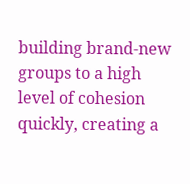building brand-new groups to a high level of cohesion quickly, creating a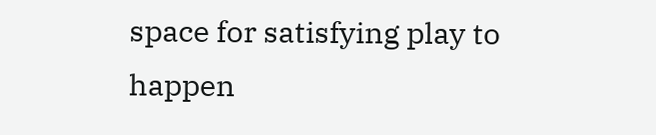space for satisfying play to happen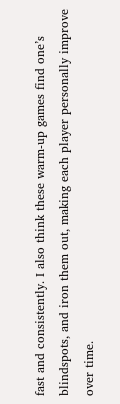fast and consistently. I also think these warm-up games find one’s blindspots, and iron them out, making each player personally improve over time.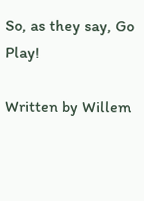So, as they say, Go Play!

Written by Willem